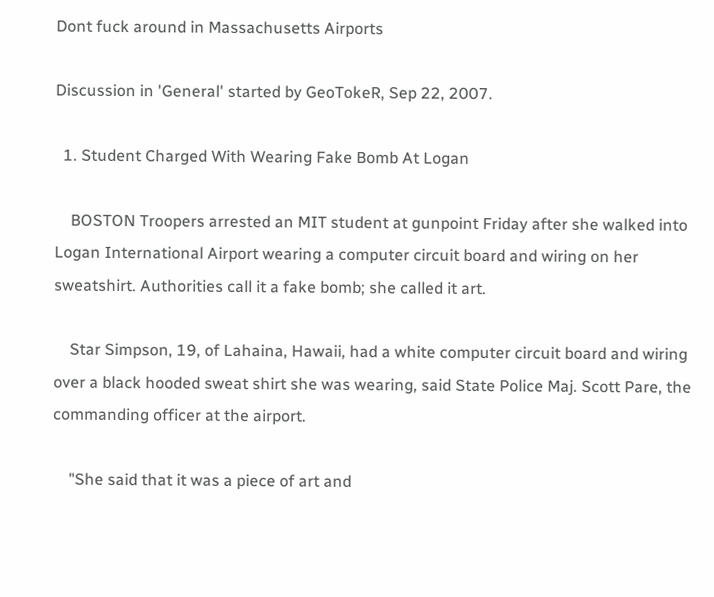Dont fuck around in Massachusetts Airports

Discussion in 'General' started by GeoTokeR, Sep 22, 2007.

  1. Student Charged With Wearing Fake Bomb At Logan

    BOSTON Troopers arrested an MIT student at gunpoint Friday after she walked into Logan International Airport wearing a computer circuit board and wiring on her sweatshirt. Authorities call it a fake bomb; she called it art.

    Star Simpson, 19, of Lahaina, Hawaii, had a white computer circuit board and wiring over a black hooded sweat shirt she was wearing, said State Police Maj. Scott Pare, the commanding officer at the airport.

    "She said that it was a piece of art and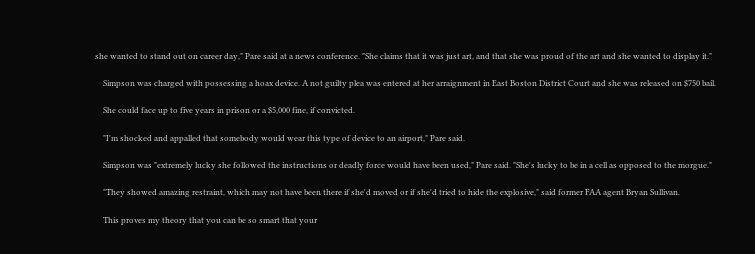she wanted to stand out on career day," Pare said at a news conference. "She claims that it was just art, and that she was proud of the art and she wanted to display it."

    Simpson was charged with possessing a hoax device. A not guilty plea was entered at her arraignment in East Boston District Court and she was released on $750 bail.

    She could face up to five years in prison or a $5,000 fine, if convicted.

    "I'm shocked and appalled that somebody would wear this type of device to an airport," Pare said.

    Simpson was "extremely lucky she followed the instructions or deadly force would have been used," Pare said. "She's lucky to be in a cell as opposed to the morgue."

    "They showed amazing restraint, which may not have been there if she'd moved or if she'd tried to hide the explosive," said former FAA agent Bryan Sullivan.

    This proves my theory that you can be so smart that your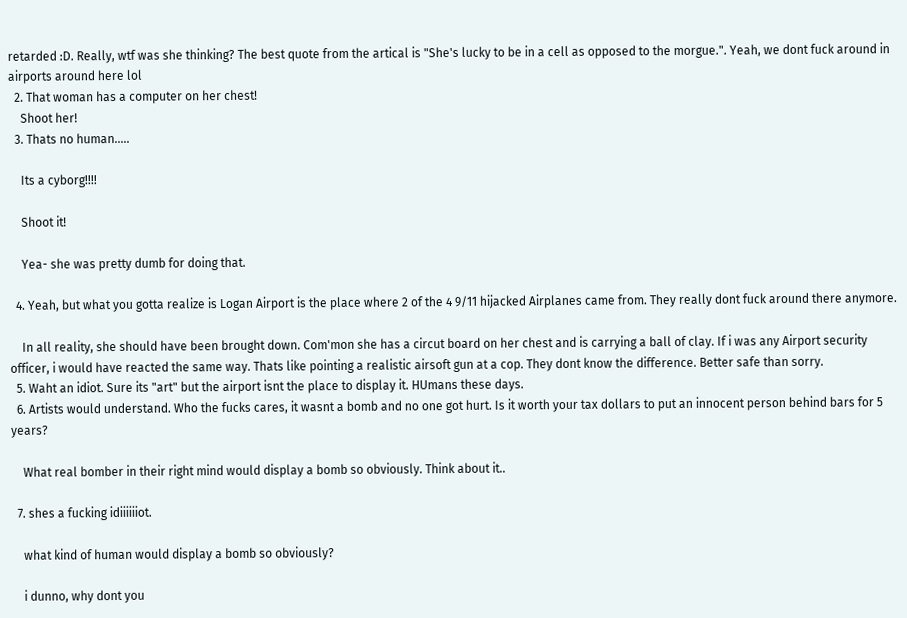retarded :D. Really, wtf was she thinking? The best quote from the artical is "She's lucky to be in a cell as opposed to the morgue.". Yeah, we dont fuck around in airports around here lol
  2. That woman has a computer on her chest!
    Shoot her!
  3. Thats no human.....

    Its a cyborg!!!!

    Shoot it!

    Yea- she was pretty dumb for doing that.

  4. Yeah, but what you gotta realize is Logan Airport is the place where 2 of the 4 9/11 hijacked Airplanes came from. They really dont fuck around there anymore.

    In all reality, she should have been brought down. Com'mon she has a circut board on her chest and is carrying a ball of clay. If i was any Airport security officer, i would have reacted the same way. Thats like pointing a realistic airsoft gun at a cop. They dont know the difference. Better safe than sorry.
  5. Waht an idiot. Sure its "art" but the airport isnt the place to display it. HUmans these days.
  6. Artists would understand. Who the fucks cares, it wasnt a bomb and no one got hurt. Is it worth your tax dollars to put an innocent person behind bars for 5 years?

    What real bomber in their right mind would display a bomb so obviously. Think about it..

  7. shes a fucking idiiiiiiot.

    what kind of human would display a bomb so obviously?

    i dunno, why dont you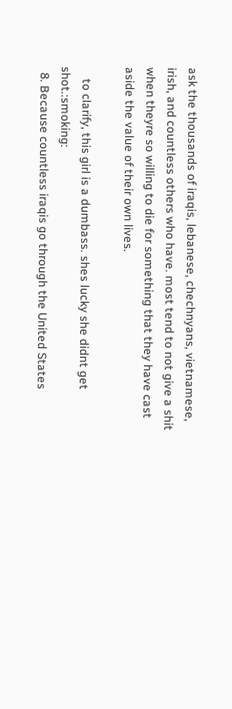ask the thousands of iraqis, lebanese, chechnyans, vietnamese, irish, and countless others who have. most tend to not give a shit when theyre so willing to die for something that they have cast aside the value of their own lives.

    to clarify, this girl is a dumbass. shes lucky she didnt get shot.:smoking:
  8. Because countless iraqis go through the United States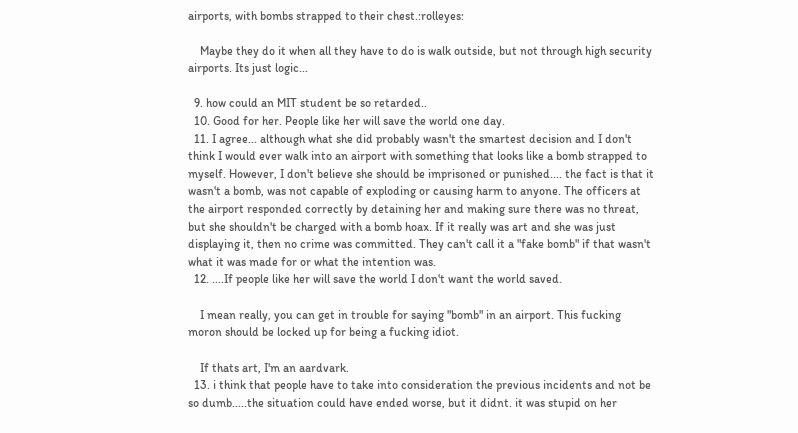airports, with bombs strapped to their chest.:rolleyes:

    Maybe they do it when all they have to do is walk outside, but not through high security airports. Its just logic...

  9. how could an MIT student be so retarded..
  10. Good for her. People like her will save the world one day.
  11. I agree... although what she did probably wasn't the smartest decision and I don't think I would ever walk into an airport with something that looks like a bomb strapped to myself. However, I don't believe she should be imprisoned or punished.... the fact is that it wasn't a bomb, was not capable of exploding or causing harm to anyone. The officers at the airport responded correctly by detaining her and making sure there was no threat, but she shouldn't be charged with a bomb hoax. If it really was art and she was just displaying it, then no crime was committed. They can't call it a "fake bomb" if that wasn't what it was made for or what the intention was.
  12. ....If people like her will save the world I don't want the world saved.

    I mean really, you can get in trouble for saying "bomb" in an airport. This fucking moron should be locked up for being a fucking idiot.

    If thats art, I'm an aardvark.
  13. i think that people have to take into consideration the previous incidents and not be so dumb.....the situation could have ended worse, but it didnt. it was stupid on her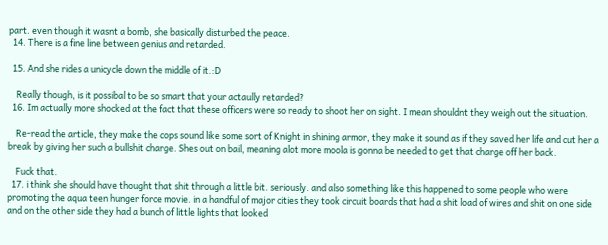part. even though it wasnt a bomb, she basically disturbed the peace.
  14. There is a fine line between genius and retarded.

  15. And she rides a unicycle down the middle of it.:D

    Really though, is it possibal to be so smart that your actaully retarded?
  16. Im actually more shocked at the fact that these officers were so ready to shoot her on sight. I mean shouldnt they weigh out the situation.

    Re-read the article, they make the cops sound like some sort of Knight in shining armor, they make it sound as if they saved her life and cut her a break by giving her such a bullshit charge. Shes out on bail, meaning alot more moola is gonna be needed to get that charge off her back.

    Fuck that.
  17. i think she should have thought that shit through a little bit. seriously. and also something like this happened to some people who were promoting the aqua teen hunger force movie. in a handful of major cities they took circuit boards that had a shit load of wires and shit on one side and on the other side they had a bunch of little lights that looked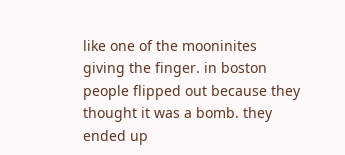like one of the mooninites giving the finger. in boston people flipped out because they thought it was a bomb. they ended up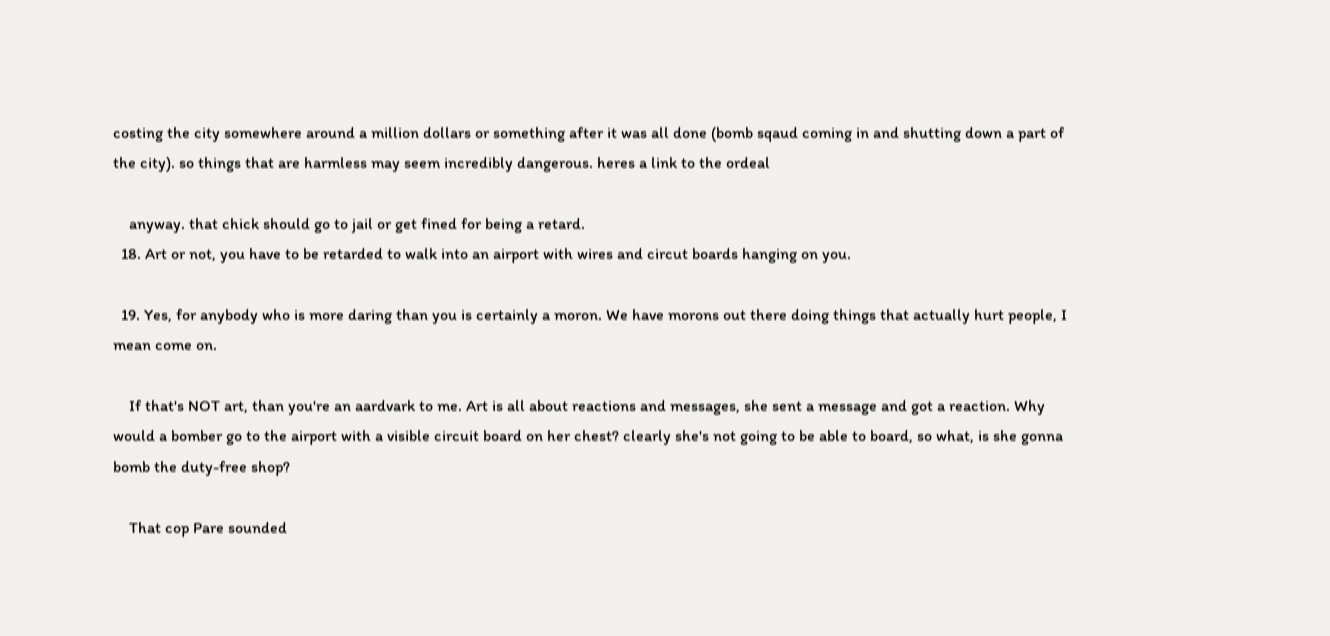costing the city somewhere around a million dollars or something after it was all done (bomb sqaud coming in and shutting down a part of the city). so things that are harmless may seem incredibly dangerous. heres a link to the ordeal

    anyway. that chick should go to jail or get fined for being a retard.
  18. Art or not, you have to be retarded to walk into an airport with wires and circut boards hanging on you.

  19. Yes, for anybody who is more daring than you is certainly a moron. We have morons out there doing things that actually hurt people, I mean come on.

    If that's NOT art, than you're an aardvark to me. Art is all about reactions and messages, she sent a message and got a reaction. Why would a bomber go to the airport with a visible circuit board on her chest? clearly she's not going to be able to board, so what, is she gonna bomb the duty-free shop?

    That cop Pare sounded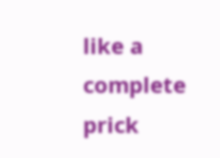like a complete prick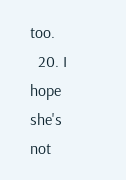too.
  20. I hope she's not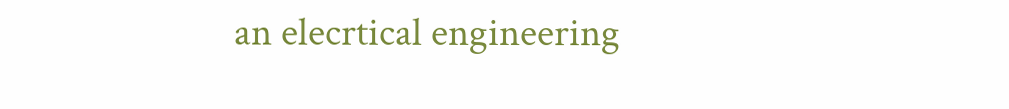an elecrtical engineering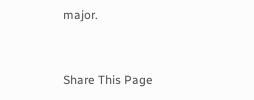major.



Share This Page